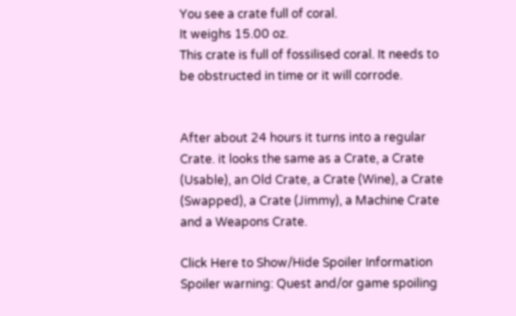You see a crate full of coral.
It weighs 15.00 oz.
This crate is full of fossilised coral. It needs to be obstructed in time or it will corrode.


After about 24 hours it turns into a regular Crate. it looks the same as a Crate, a Crate (Usable), an Old Crate, a Crate (Wine), a Crate (Swapped), a Crate (Jimmy), a Machine Crate and a Weapons Crate.

Click Here to Show/Hide Spoiler Information
Spoiler warning: Quest and/or game spoiling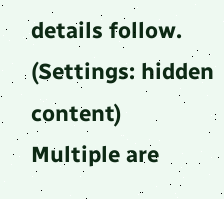details follow. (Settings: hidden content)
Multiple are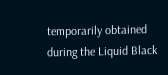temporarily obtained during the Liquid Black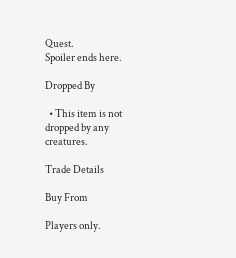Quest.
Spoiler ends here.

Dropped By

  • This item is not dropped by any creatures.

Trade Details

Buy From

Players only.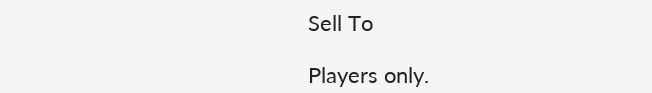Sell To

Players only.